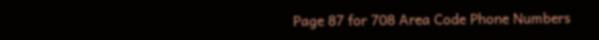Page 87 for 708 Area Code Phone Numbers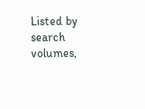Listed by search volumes,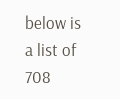below is a list of 708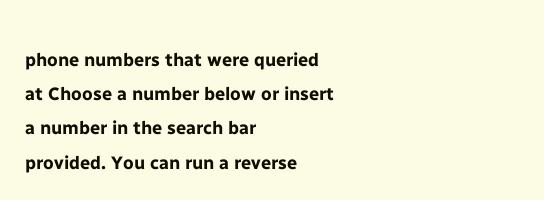phone numbers that were queried at Choose a number below or insert a number in the search bar provided. You can run a reverse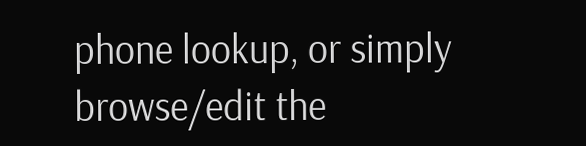phone lookup, or simply browse/edit the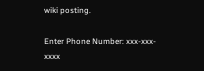wiki posting.

Enter Phone Number: xxx-xxx-xxxx